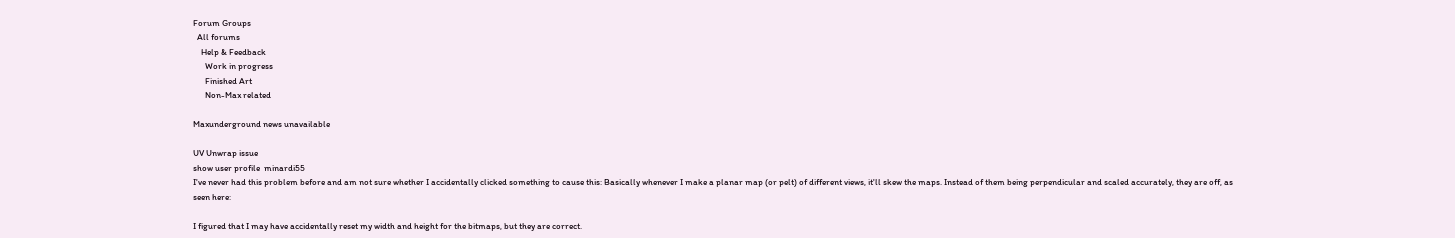Forum Groups
  All forums
    Help & Feedback
      Work in progress
      Finished Art
      Non-Max related

Maxunderground news unavailable

UV Unwrap issue
show user profile  minardi55
I've never had this problem before and am not sure whether I accidentally clicked something to cause this: Basically whenever I make a planar map (or pelt) of different views, it'll skew the maps. Instead of them being perpendicular and scaled accurately, they are off, as seen here:

I figured that I may have accidentally reset my width and height for the bitmaps, but they are correct.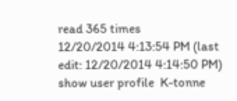read 365 times
12/20/2014 4:13:54 PM (last edit: 12/20/2014 4:14:50 PM)
show user profile  K-tonne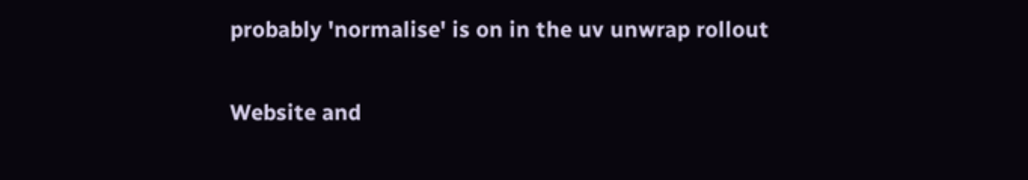probably 'normalise' is on in the uv unwrap rollout

Website and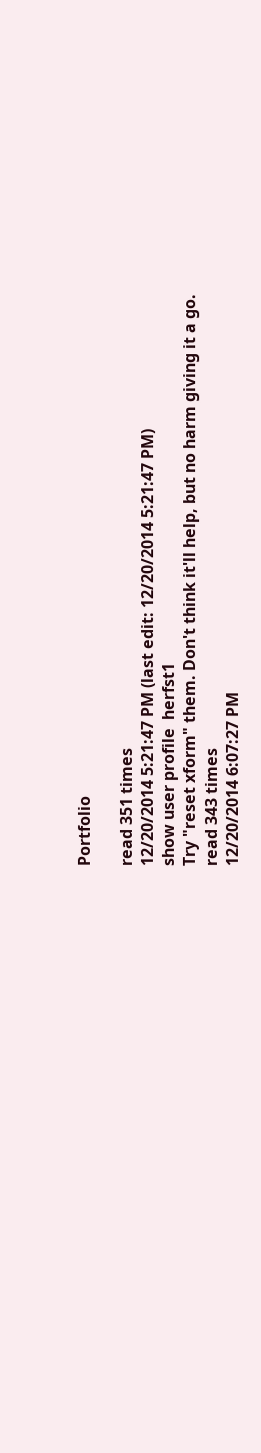Portfolio

read 351 times
12/20/2014 5:21:47 PM (last edit: 12/20/2014 5:21:47 PM)
show user profile  herfst1
Try "reset xform" them. Don't think it'll help, but no harm giving it a go.
read 343 times
12/20/2014 6:07:27 PM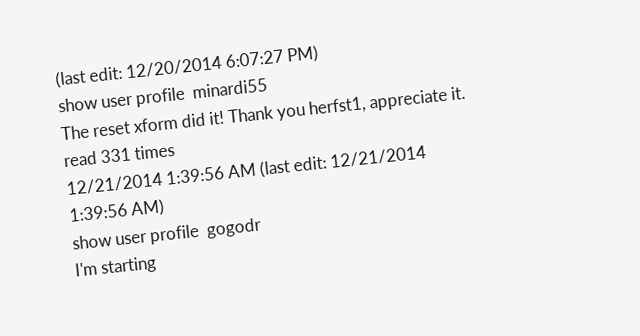(last edit: 12/20/2014 6:07:27 PM)
show user profile  minardi55
The reset xform did it! Thank you herfst1, appreciate it.
read 331 times
12/21/2014 1:39:56 AM (last edit: 12/21/2014 1:39:56 AM)
show user profile  gogodr
I'm starting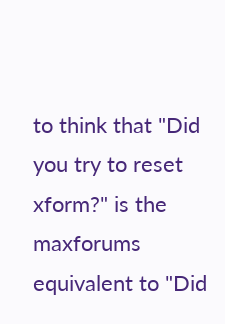to think that "Did you try to reset xform?" is the maxforums equivalent to "Did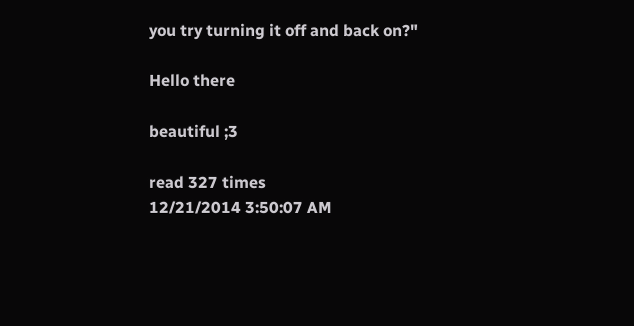you try turning it off and back on?"

Hello there

beautiful ;3

read 327 times
12/21/2014 3:50:07 AM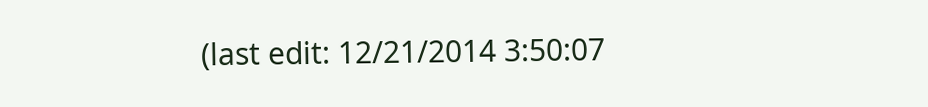(last edit: 12/21/2014 3:50:07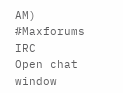AM)
#Maxforums IRC
Open chat window